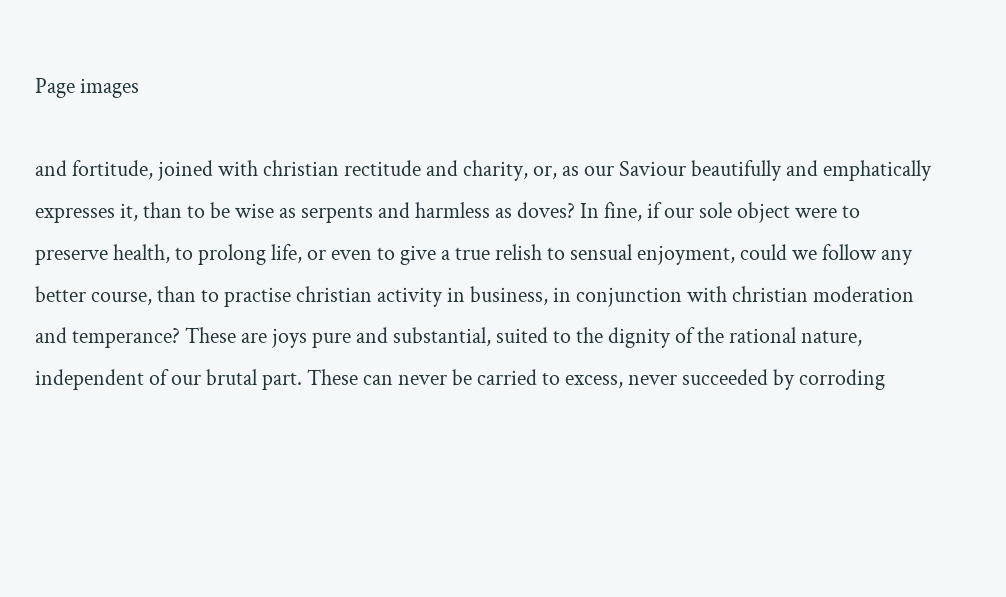Page images

and fortitude, joined with christian rectitude and charity, or, as our Saviour beautifully and emphatically expresses it, than to be wise as serpents and harmless as doves? In fine, if our sole object were to preserve health, to prolong life, or even to give a true relish to sensual enjoyment, could we follow any better course, than to practise christian activity in business, in conjunction with christian moderation and temperance? These are joys pure and substantial, suited to the dignity of the rational nature, independent of our brutal part. These can never be carried to excess, never succeeded by corroding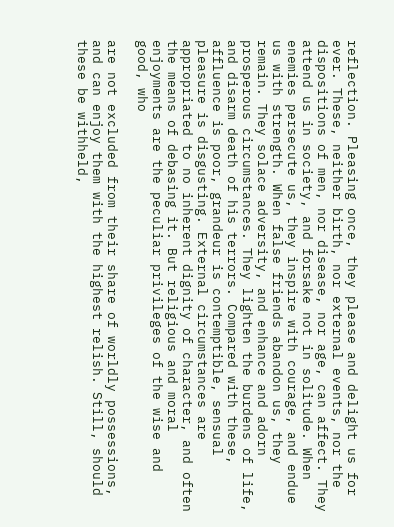reflection. Pleasing once, they please and delight us for ever. These, neither birth, nor external events, nor the dispositions of men, nor disease, nor age, can affect. They attend us in society, and forsake not in solitude. When enemies persecute us, they inspire with courage, and endue us with strength. When false friends abandon us, they remain. They solace adversity, and enhance and adorn prosperous circumstances. They lighten the burdens of life, and disarm death of his terrors. Compared with these, affluence is poor, grandeur is contemptible, sensual pleasure is disgusting. External circumstances are appropriated to no inherent dignity of character, and often the means of debasing it. But religious and moral enjoyments are the peculiar privileges of the wise and good, who

are not excluded from their share of worldly possessions, and can enjoy them with the highest relish. Still, should these be withheld,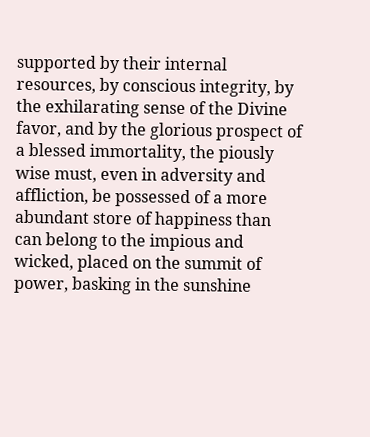supported by their internal resources, by conscious integrity, by the exhilarating sense of the Divine favor, and by the glorious prospect of a blessed immortality, the piously wise must, even in adversity and affliction, be possessed of a more abundant store of happiness than can belong to the impious and wicked, placed on the summit of power, basking in the sunshine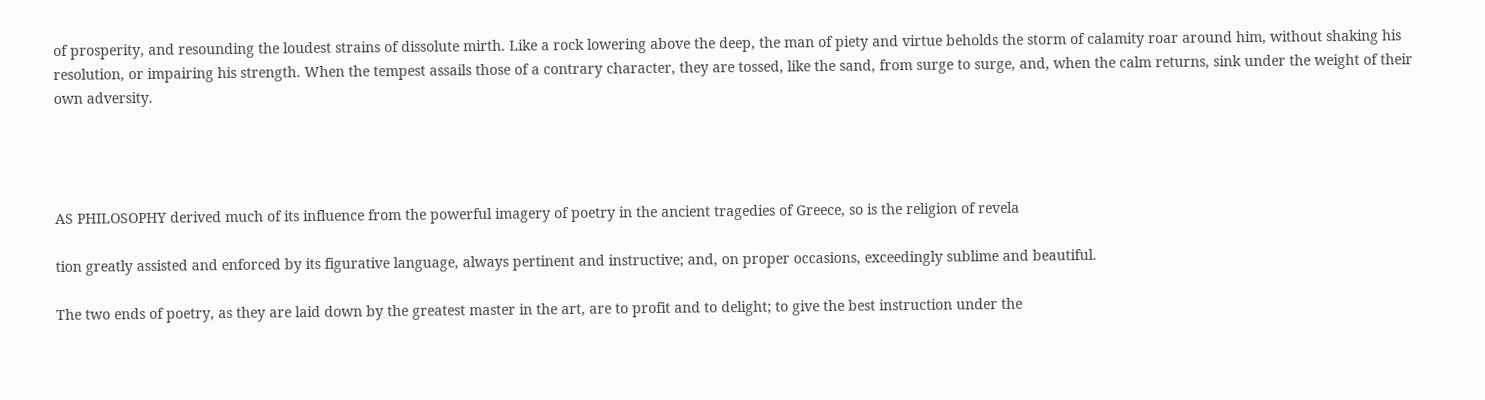of prosperity, and resounding the loudest strains of dissolute mirth. Like a rock lowering above the deep, the man of piety and virtue beholds the storm of calamity roar around him, without shaking his resolution, or impairing his strength. When the tempest assails those of a contrary character, they are tossed, like the sand, from surge to surge, and, when the calm returns, sink under the weight of their own adversity.




AS PHILOSOPHY derived much of its influence from the powerful imagery of poetry in the ancient tragedies of Greece, so is the religion of revela

tion greatly assisted and enforced by its figurative language, always pertinent and instructive; and, on proper occasions, exceedingly sublime and beautiful.

The two ends of poetry, as they are laid down by the greatest master in the art, are to profit and to delight; to give the best instruction under the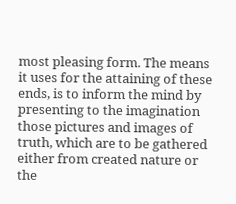most pleasing form. The means it uses for the attaining of these ends, is to inform the mind by presenting to the imagination those pictures and images of truth, which are to be gathered either from created nature or the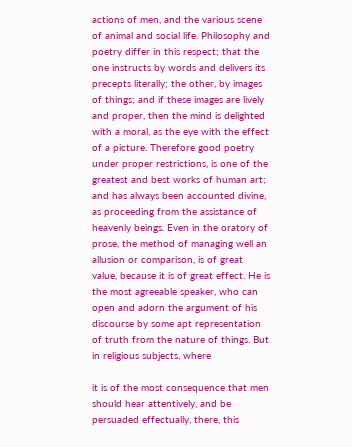actions of men, and the various scene of animal and social life. Philosophy and poetry differ in this respect; that the one instructs by words and delivers its precepts literally; the other, by images of things; and if these images are lively and proper, then the mind is delighted with a moral, as the eye with the effect of a picture. Therefore good poetry under proper restrictions, is one of the greatest and best works of human art; and has always been accounted divine, as proceeding from the assistance of heavenly beings. Even in the oratory of prose, the method of managing well an allusion or comparison, is of great value, because it is of great effect. He is the most agreeable speaker, who can open and adorn the argument of his discourse by some apt representation of truth from the nature of things. But in religious subjects, where

it is of the most consequence that men should hear attentively, and be persuaded effectually, there, this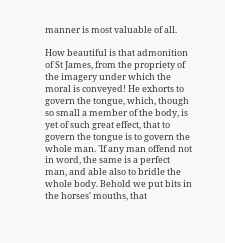manner is most valuable of all.

How beautiful is that admonition of St James, from the propriety of the imagery under which the moral is conveyed! He exhorts to govern the tongue, which, though so small a member of the body, is yet of such great effect, that to govern the tongue is to govern the whole man. 'If any man offend not in word, the same is a perfect man, and able also to bridle the whole body. Behold we put bits in the horses' mouths, that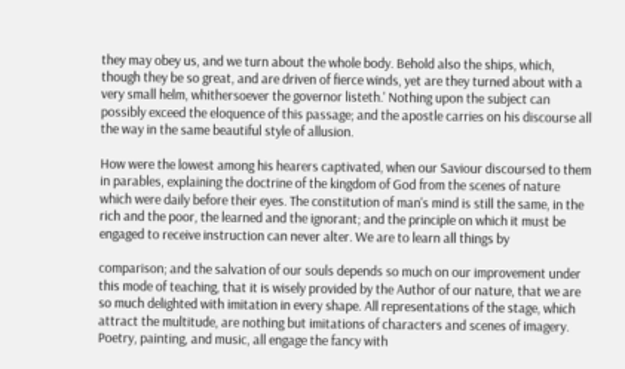they may obey us, and we turn about the whole body. Behold also the ships, which, though they be so great, and are driven of fierce winds, yet are they turned about with a very small helm, whithersoever the governor listeth.' Nothing upon the subject can possibly exceed the eloquence of this passage; and the apostle carries on his discourse all the way in the same beautiful style of allusion.

How were the lowest among his hearers captivated, when our Saviour discoursed to them in parables, explaining the doctrine of the kingdom of God from the scenes of nature which were daily before their eyes. The constitution of man's mind is still the same, in the rich and the poor, the learned and the ignorant; and the principle on which it must be engaged to receive instruction can never alter. We are to learn all things by

comparison; and the salvation of our souls depends so much on our improvement under this mode of teaching, that it is wisely provided by the Author of our nature, that we are so much delighted with imitation in every shape. All representations of the stage, which attract the multitude, are nothing but imitations of characters and scenes of imagery. Poetry, painting, and music, all engage the fancy with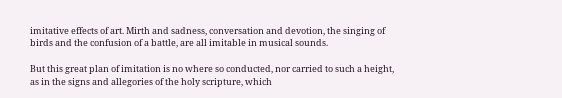imitative effects of art. Mirth and sadness, conversation and devotion, the singing of birds and the confusion of a battle, are all imitable in musical sounds.

But this great plan of imitation is no where so conducted, nor carried to such a height, as in the signs and allegories of the holy scripture, which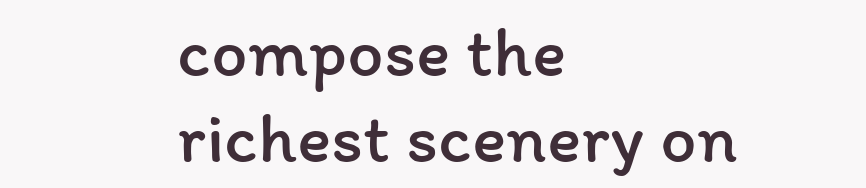compose the richest scenery on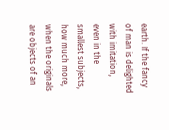earth. If the fancy of man is delighted with imitation, even in the smallest subjects, how much more, when the originals are objects of an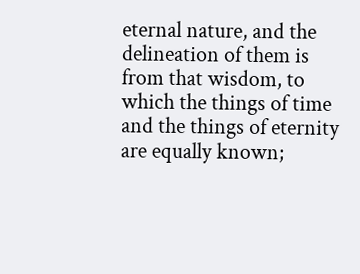eternal nature, and the delineation of them is from that wisdom, to which the things of time and the things of eternity are equally known;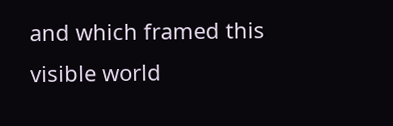and which framed this visible world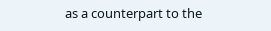as a counterpart to the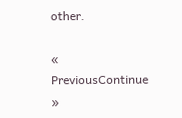other.

« PreviousContinue »